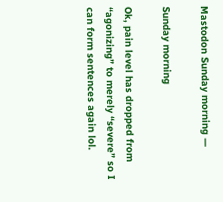Mastodon Sunday morning —

Sunday morning

Ok, pain level has dropped from “agonizing” to merely “severe” so I can form sentences again lol.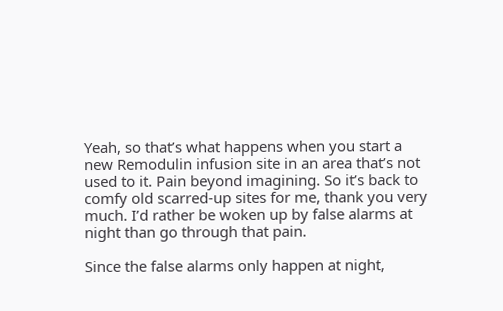Yeah, so that’s what happens when you start a new Remodulin infusion site in an area that’s not used to it. Pain beyond imagining. So it’s back to comfy old scarred-up sites for me, thank you very much. I’d rather be woken up by false alarms at night than go through that pain.

Since the false alarms only happen at night,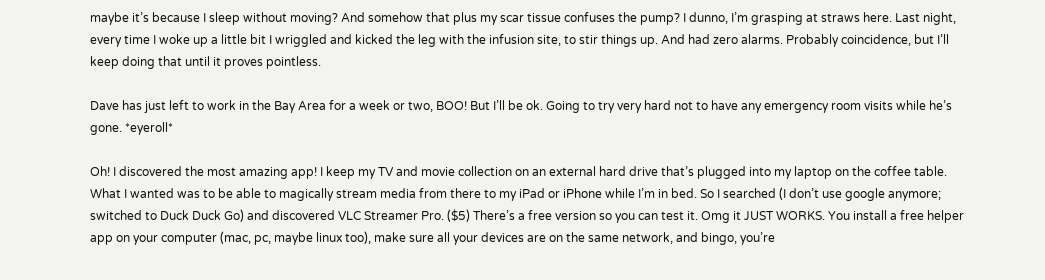maybe it’s because I sleep without moving? And somehow that plus my scar tissue confuses the pump? I dunno, I’m grasping at straws here. Last night, every time I woke up a little bit I wriggled and kicked the leg with the infusion site, to stir things up. And had zero alarms. Probably coincidence, but I’ll keep doing that until it proves pointless.

Dave has just left to work in the Bay Area for a week or two, BOO! But I’ll be ok. Going to try very hard not to have any emergency room visits while he’s gone. *eyeroll*

Oh! I discovered the most amazing app! I keep my TV and movie collection on an external hard drive that’s plugged into my laptop on the coffee table. What I wanted was to be able to magically stream media from there to my iPad or iPhone while I’m in bed. So I searched (I don’t use google anymore; switched to Duck Duck Go) and discovered VLC Streamer Pro. ($5) There’s a free version so you can test it. Omg it JUST WORKS. You install a free helper app on your computer (mac, pc, maybe linux too), make sure all your devices are on the same network, and bingo, you’re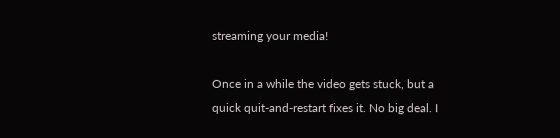streaming your media!

Once in a while the video gets stuck, but a quick quit-and-restart fixes it. No big deal. I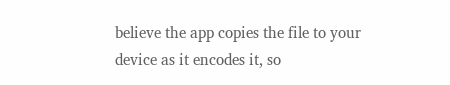believe the app copies the file to your device as it encodes it, so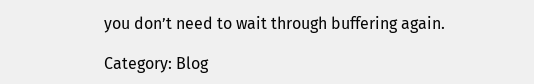you don’t need to wait through buffering again.

Category: Blog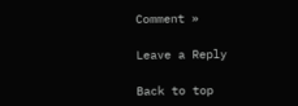Comment »

Leave a Reply

Back to top